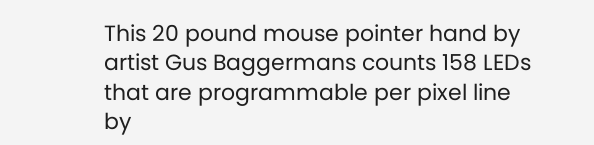This 20 pound mouse pointer hand by artist Gus Baggermans counts 158 LEDs that are programmable per pixel line by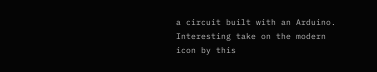a circuit built with an Arduino. Interesting take on the modern icon by this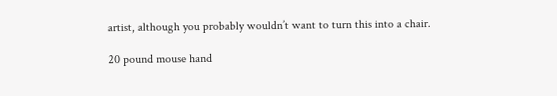artist, although you probably wouldn’t want to turn this into a chair.

20 pound mouse hand